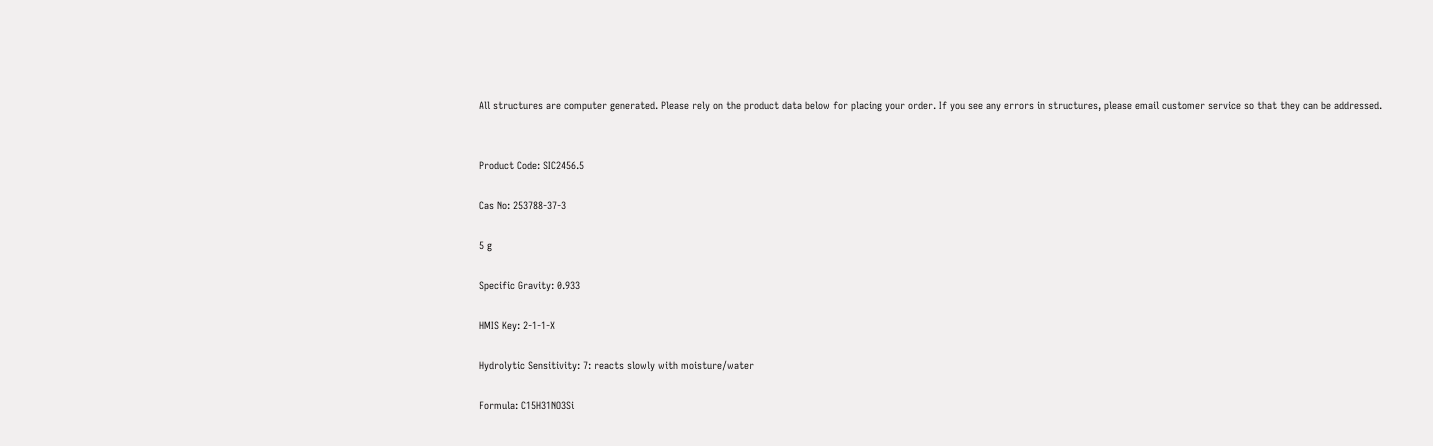All structures are computer generated. Please rely on the product data below for placing your order. If you see any errors in structures, please email customer service so that they can be addressed.


Product Code: SIC2456.5

Cas No: 253788-37-3

5 g

Specific Gravity: 0.933

HMIS Key: 2-1-1-X

Hydrolytic Sensitivity: 7: reacts slowly with moisture/water

Formula: C15H31NO3Si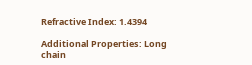Refractive Index: 1.4394

Additional Properties: Long chain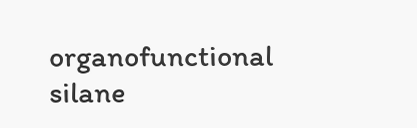organofunctional silane